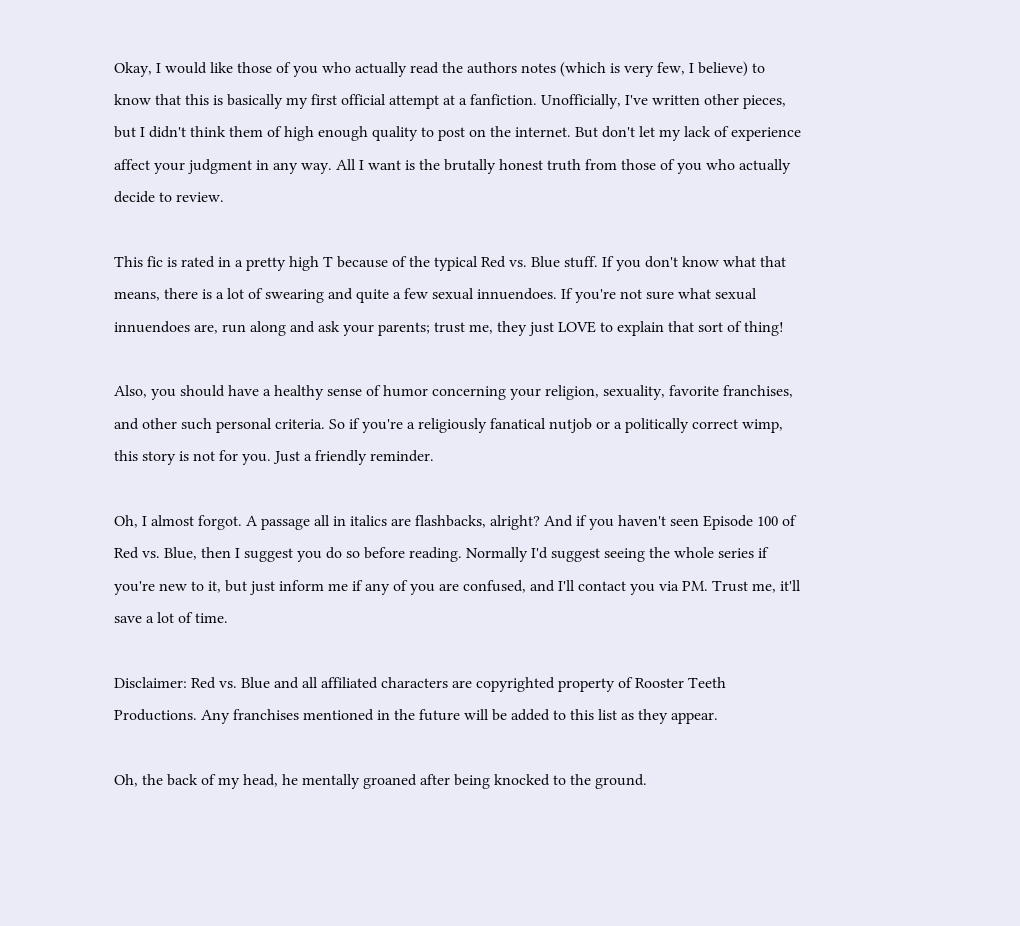Okay, I would like those of you who actually read the authors notes (which is very few, I believe) to know that this is basically my first official attempt at a fanfiction. Unofficially, I've written other pieces, but I didn't think them of high enough quality to post on the internet. But don't let my lack of experience affect your judgment in any way. All I want is the brutally honest truth from those of you who actually decide to review.

This fic is rated in a pretty high T because of the typical Red vs. Blue stuff. If you don't know what that means, there is a lot of swearing and quite a few sexual innuendoes. If you're not sure what sexual innuendoes are, run along and ask your parents; trust me, they just LOVE to explain that sort of thing!

Also, you should have a healthy sense of humor concerning your religion, sexuality, favorite franchises, and other such personal criteria. So if you're a religiously fanatical nutjob or a politically correct wimp, this story is not for you. Just a friendly reminder.

Oh, I almost forgot. A passage all in italics are flashbacks, alright? And if you haven't seen Episode 100 of Red vs. Blue, then I suggest you do so before reading. Normally I'd suggest seeing the whole series if you're new to it, but just inform me if any of you are confused, and I'll contact you via PM. Trust me, it'll save a lot of time.

Disclaimer: Red vs. Blue and all affiliated characters are copyrighted property of Rooster Teeth Productions. Any franchises mentioned in the future will be added to this list as they appear.

Oh, the back of my head, he mentally groaned after being knocked to the ground.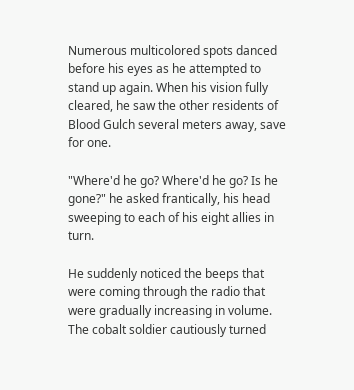Numerous multicolored spots danced before his eyes as he attempted to stand up again. When his vision fully cleared, he saw the other residents of Blood Gulch several meters away, save for one.

"Where'd he go? Where'd he go? Is he gone?" he asked frantically, his head sweeping to each of his eight allies in turn.

He suddenly noticed the beeps that were coming through the radio that were gradually increasing in volume. The cobalt soldier cautiously turned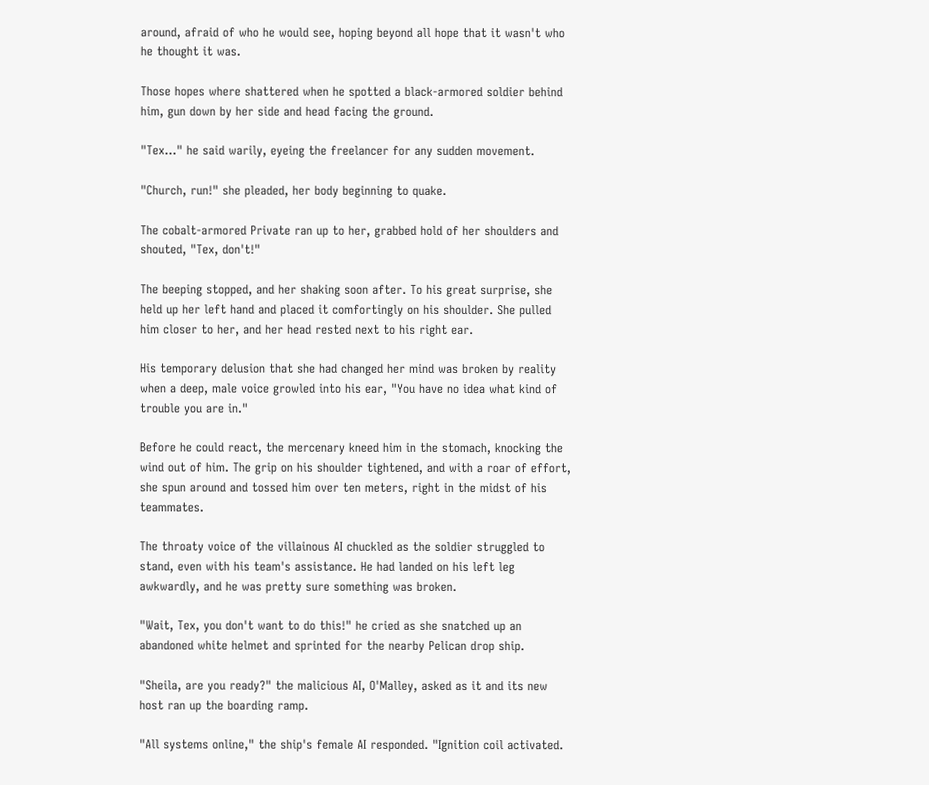around, afraid of who he would see, hoping beyond all hope that it wasn't who he thought it was.

Those hopes where shattered when he spotted a black-armored soldier behind him, gun down by her side and head facing the ground.

"Tex..." he said warily, eyeing the freelancer for any sudden movement.

"Church, run!" she pleaded, her body beginning to quake.

The cobalt-armored Private ran up to her, grabbed hold of her shoulders and shouted, "Tex, don't!"

The beeping stopped, and her shaking soon after. To his great surprise, she held up her left hand and placed it comfortingly on his shoulder. She pulled him closer to her, and her head rested next to his right ear.

His temporary delusion that she had changed her mind was broken by reality when a deep, male voice growled into his ear, "You have no idea what kind of trouble you are in."

Before he could react, the mercenary kneed him in the stomach, knocking the wind out of him. The grip on his shoulder tightened, and with a roar of effort, she spun around and tossed him over ten meters, right in the midst of his teammates.

The throaty voice of the villainous AI chuckled as the soldier struggled to stand, even with his team's assistance. He had landed on his left leg awkwardly, and he was pretty sure something was broken.

"Wait, Tex, you don't want to do this!" he cried as she snatched up an abandoned white helmet and sprinted for the nearby Pelican drop ship.

"Sheila, are you ready?" the malicious AI, O'Malley, asked as it and its new host ran up the boarding ramp.

"All systems online," the ship's female AI responded. "Ignition coil activated.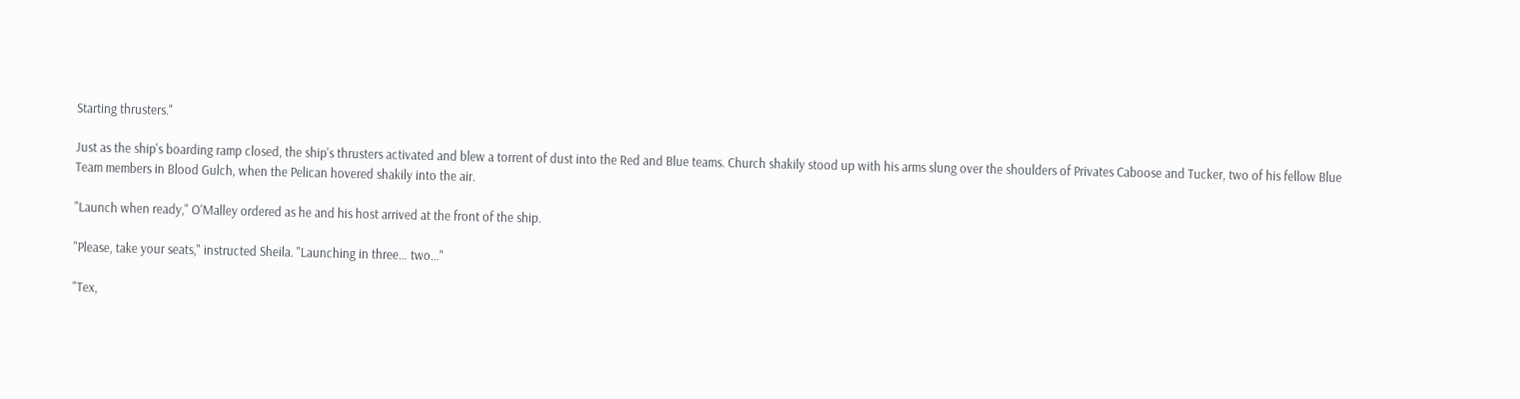Starting thrusters."

Just as the ship's boarding ramp closed, the ship's thrusters activated and blew a torrent of dust into the Red and Blue teams. Church shakily stood up with his arms slung over the shoulders of Privates Caboose and Tucker, two of his fellow Blue Team members in Blood Gulch, when the Pelican hovered shakily into the air.

"Launch when ready," O'Malley ordered as he and his host arrived at the front of the ship.

"Please, take your seats," instructed Sheila. "Launching in three… two…"

"Tex,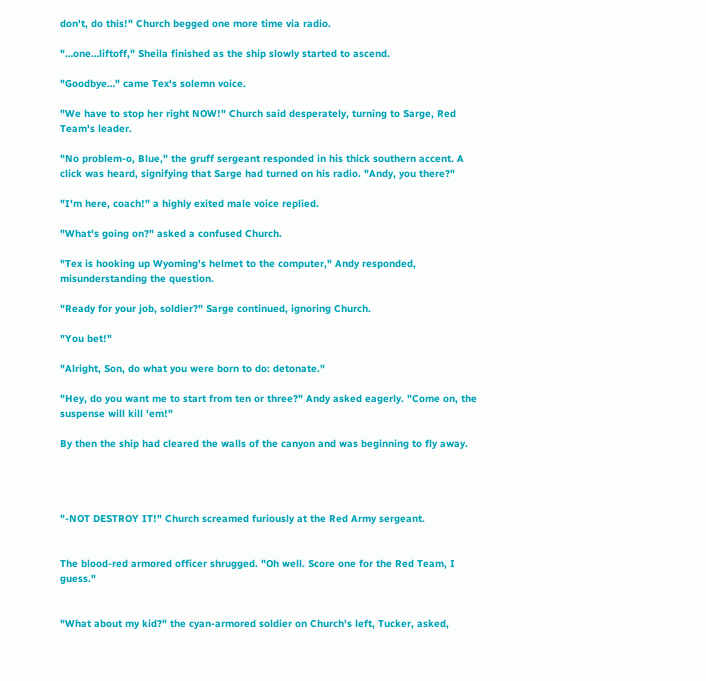don't, do this!" Church begged one more time via radio.

"…one…liftoff," Sheila finished as the ship slowly started to ascend.

"Goodbye…" came Tex's solemn voice.

"We have to stop her right NOW!" Church said desperately, turning to Sarge, Red Team's leader.

"No problem-o, Blue," the gruff sergeant responded in his thick southern accent. A click was heard, signifying that Sarge had turned on his radio. "Andy, you there?"

"I'm here, coach!" a highly exited male voice replied.

"What's going on?" asked a confused Church.

"Tex is hooking up Wyoming's helmet to the computer," Andy responded, misunderstanding the question.

"Ready for your job, soldier?" Sarge continued, ignoring Church.

"You bet!"

"Alright, Son, do what you were born to do: detonate."

"Hey, do you want me to start from ten or three?" Andy asked eagerly. "Come on, the suspense will kill 'em!"

By then the ship had cleared the walls of the canyon and was beginning to fly away.




"-NOT DESTROY IT!" Church screamed furiously at the Red Army sergeant.


The blood-red armored officer shrugged. "Oh well. Score one for the Red Team, I guess."


"What about my kid?" the cyan-armored soldier on Church's left, Tucker, asked,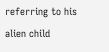referring to his alien child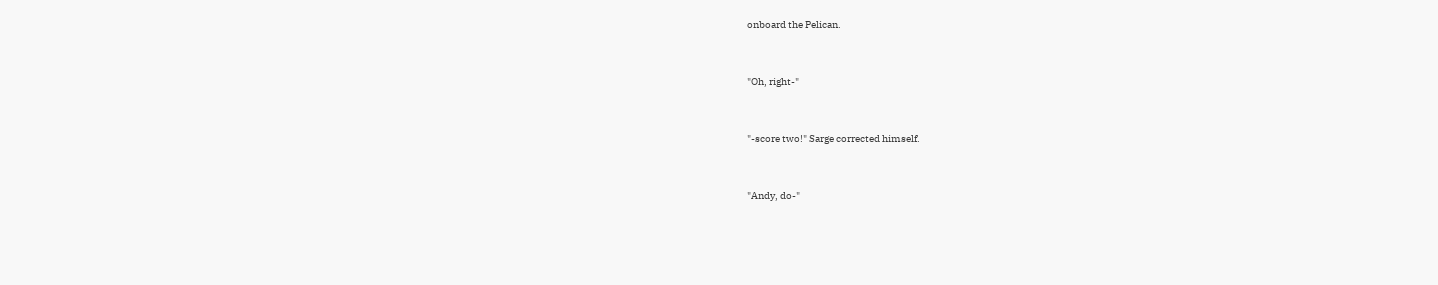onboard the Pelican.


"Oh, right-"


"-score two!" Sarge corrected himself.


"Andy, do-"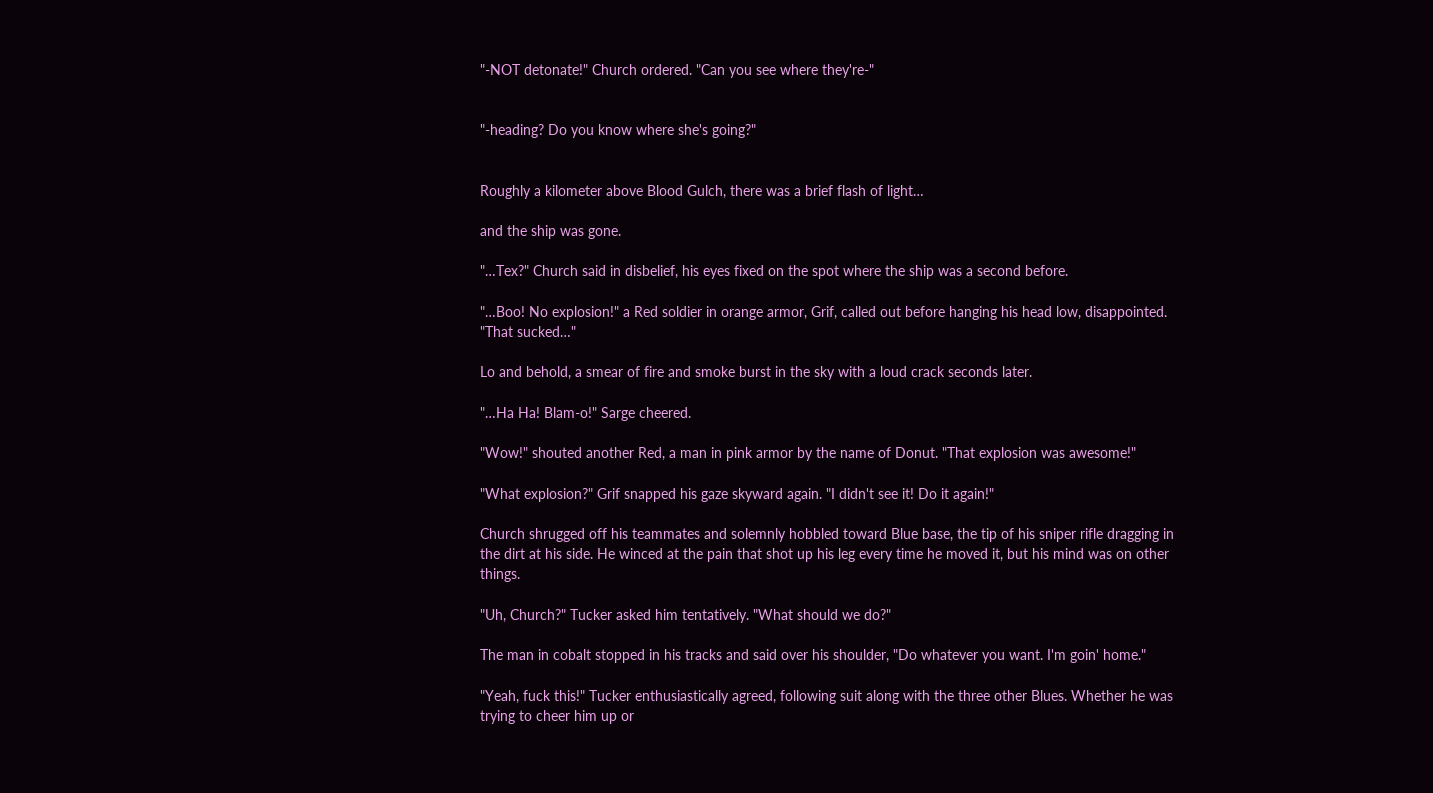"-NOT detonate!" Church ordered. "Can you see where they're-"


"-heading? Do you know where she's going?"


Roughly a kilometer above Blood Gulch, there was a brief flash of light…

and the ship was gone.

"…Tex?" Church said in disbelief, his eyes fixed on the spot where the ship was a second before.

"…Boo! No explosion!" a Red soldier in orange armor, Grif, called out before hanging his head low, disappointed. "That sucked…"

Lo and behold, a smear of fire and smoke burst in the sky with a loud crack seconds later.

"…Ha Ha! Blam-o!" Sarge cheered.

"Wow!" shouted another Red, a man in pink armor by the name of Donut. "That explosion was awesome!"

"What explosion?" Grif snapped his gaze skyward again. "I didn't see it! Do it again!"

Church shrugged off his teammates and solemnly hobbled toward Blue base, the tip of his sniper rifle dragging in the dirt at his side. He winced at the pain that shot up his leg every time he moved it, but his mind was on other things.

"Uh, Church?" Tucker asked him tentatively. "What should we do?"

The man in cobalt stopped in his tracks and said over his shoulder, "Do whatever you want. I'm goin' home."

"Yeah, fuck this!" Tucker enthusiastically agreed, following suit along with the three other Blues. Whether he was trying to cheer him up or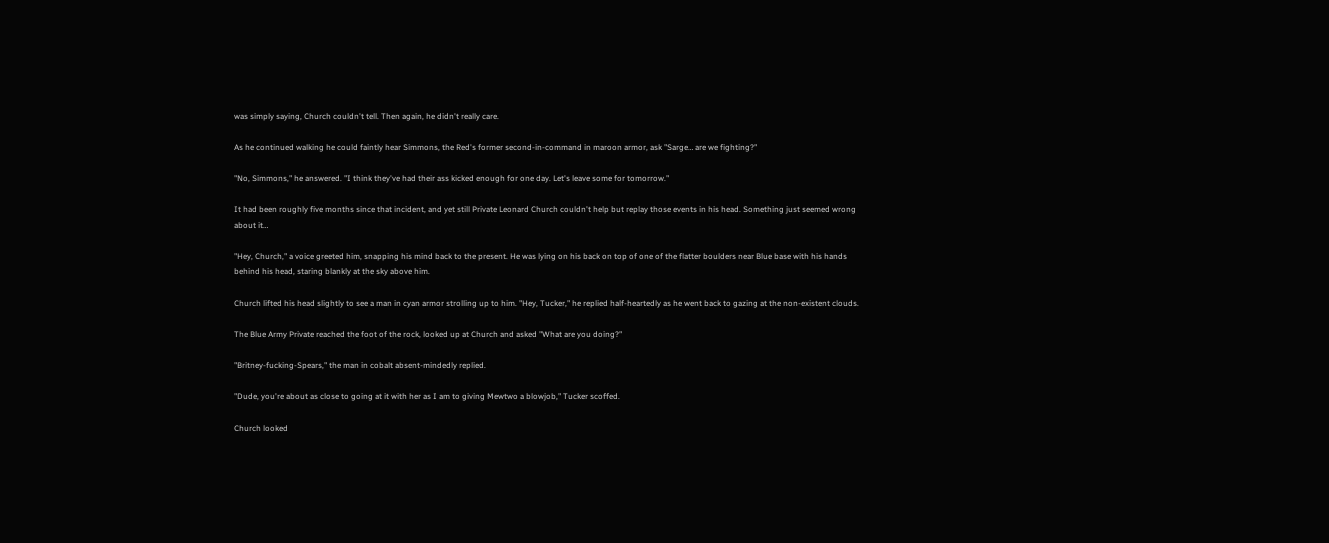was simply saying, Church couldn't tell. Then again, he didn't really care.

As he continued walking he could faintly hear Simmons, the Red's former second-in-command in maroon armor, ask "Sarge… are we fighting?"

"No, Simmons," he answered. "I think they've had their ass kicked enough for one day. Let's leave some for tomorrow."

It had been roughly five months since that incident, and yet still Private Leonard Church couldn't help but replay those events in his head. Something just seemed wrong about it…

"Hey, Church," a voice greeted him, snapping his mind back to the present. He was lying on his back on top of one of the flatter boulders near Blue base with his hands behind his head, staring blankly at the sky above him.

Church lifted his head slightly to see a man in cyan armor strolling up to him. "Hey, Tucker," he replied half-heartedly as he went back to gazing at the non-existent clouds.

The Blue Army Private reached the foot of the rock, looked up at Church and asked "What are you doing?"

"Britney-fucking-Spears," the man in cobalt absent-mindedly replied.

"Dude, you're about as close to going at it with her as I am to giving Mewtwo a blowjob," Tucker scoffed.

Church looked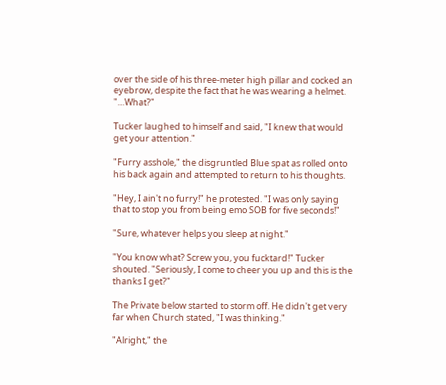over the side of his three-meter high pillar and cocked an eyebrow, despite the fact that he was wearing a helmet. "…What?"

Tucker laughed to himself and said, "I knew that would get your attention."

"Furry asshole," the disgruntled Blue spat as rolled onto his back again and attempted to return to his thoughts.

"Hey, I ain't no furry!" he protested. "I was only saying that to stop you from being emo SOB for five seconds!"

"Sure, whatever helps you sleep at night."

"You know what? Screw you, you fucktard!" Tucker shouted. "Seriously, I come to cheer you up and this is the thanks I get?"

The Private below started to storm off. He didn't get very far when Church stated, "I was thinking."

"Alright," the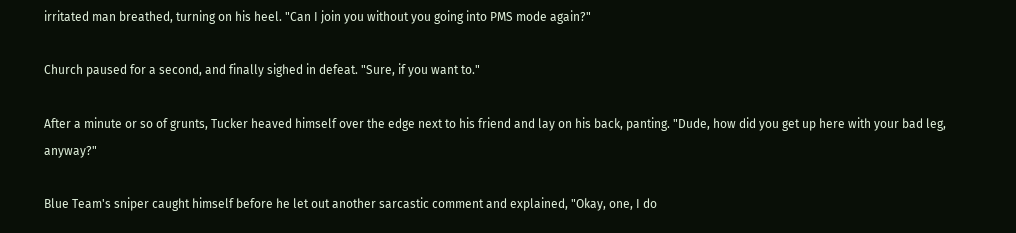irritated man breathed, turning on his heel. "Can I join you without you going into PMS mode again?"

Church paused for a second, and finally sighed in defeat. "Sure, if you want to."

After a minute or so of grunts, Tucker heaved himself over the edge next to his friend and lay on his back, panting. "Dude, how did you get up here with your bad leg, anyway?"

Blue Team's sniper caught himself before he let out another sarcastic comment and explained, "Okay, one, I do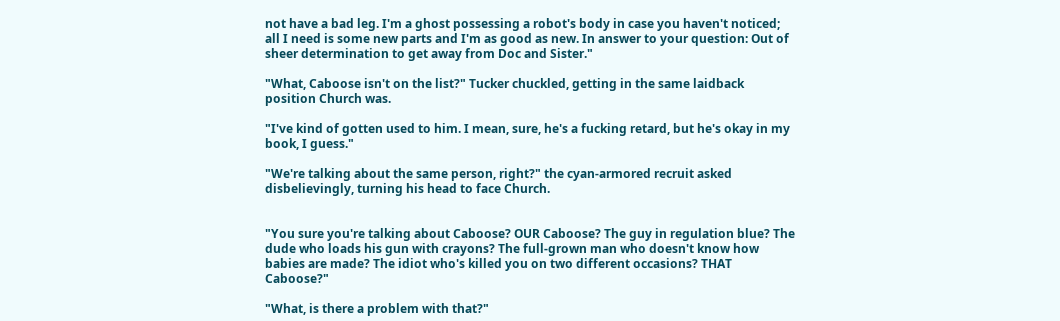not have a bad leg. I'm a ghost possessing a robot's body in case you haven't noticed; all I need is some new parts and I'm as good as new. In answer to your question: Out of sheer determination to get away from Doc and Sister."

"What, Caboose isn't on the list?" Tucker chuckled, getting in the same laidback position Church was.

"I've kind of gotten used to him. I mean, sure, he's a fucking retard, but he's okay in my book, I guess."

"We're talking about the same person, right?" the cyan-armored recruit asked disbelievingly, turning his head to face Church.


"You sure you're talking about Caboose? OUR Caboose? The guy in regulation blue? The dude who loads his gun with crayons? The full-grown man who doesn't know how babies are made? The idiot who's killed you on two different occasions? THAT Caboose?"

"What, is there a problem with that?"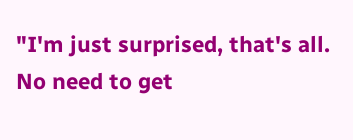"I'm just surprised, that's all. No need to get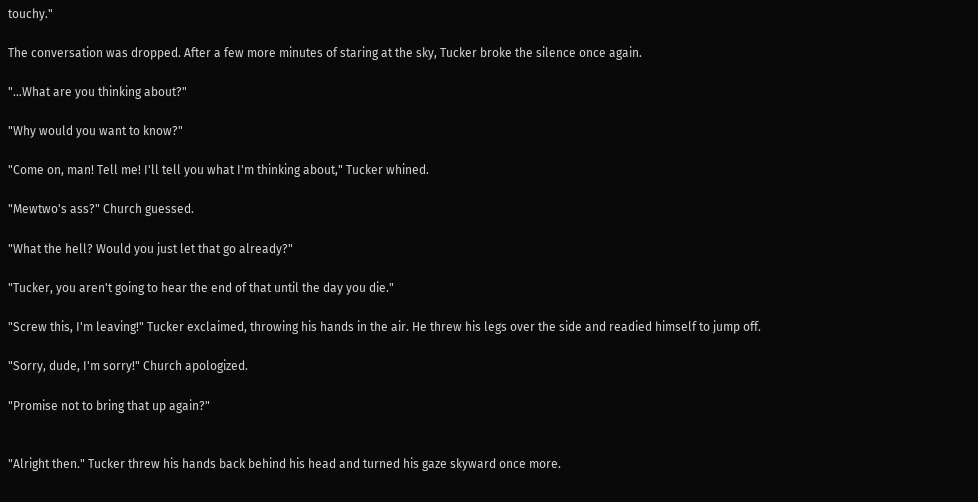touchy."

The conversation was dropped. After a few more minutes of staring at the sky, Tucker broke the silence once again.

"…What are you thinking about?"

"Why would you want to know?"

"Come on, man! Tell me! I'll tell you what I'm thinking about," Tucker whined.

"Mewtwo's ass?" Church guessed.

"What the hell? Would you just let that go already?"

"Tucker, you aren't going to hear the end of that until the day you die."

"Screw this, I'm leaving!" Tucker exclaimed, throwing his hands in the air. He threw his legs over the side and readied himself to jump off.

"Sorry, dude, I'm sorry!" Church apologized.

"Promise not to bring that up again?"


"Alright then." Tucker threw his hands back behind his head and turned his gaze skyward once more.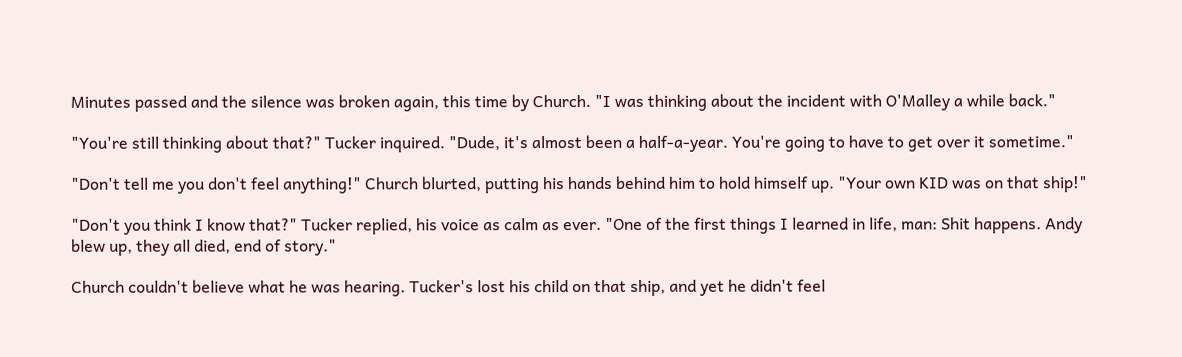Minutes passed and the silence was broken again, this time by Church. "I was thinking about the incident with O'Malley a while back."

"You're still thinking about that?" Tucker inquired. "Dude, it's almost been a half-a-year. You're going to have to get over it sometime."

"Don't tell me you don't feel anything!" Church blurted, putting his hands behind him to hold himself up. "Your own KID was on that ship!"

"Don't you think I know that?" Tucker replied, his voice as calm as ever. "One of the first things I learned in life, man: Shit happens. Andy blew up, they all died, end of story."

Church couldn't believe what he was hearing. Tucker's lost his child on that ship, and yet he didn't feel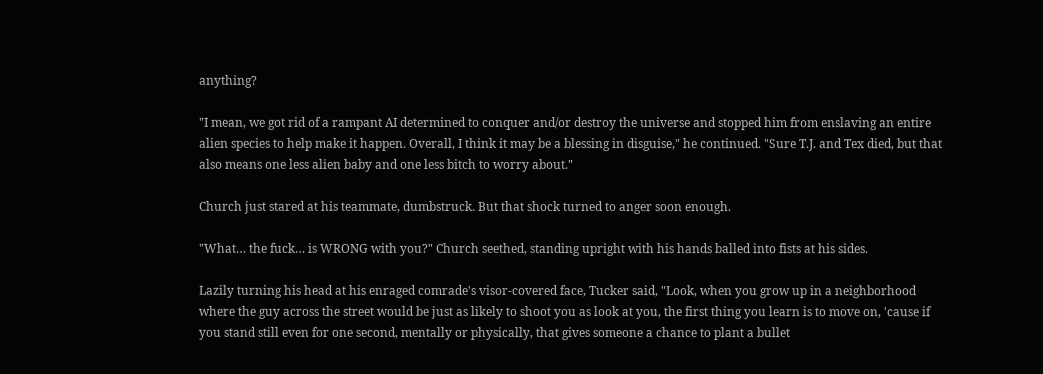anything?

"I mean, we got rid of a rampant AI determined to conquer and/or destroy the universe and stopped him from enslaving an entire alien species to help make it happen. Overall, I think it may be a blessing in disguise," he continued. "Sure T.J. and Tex died, but that also means one less alien baby and one less bitch to worry about."

Church just stared at his teammate, dumbstruck. But that shock turned to anger soon enough.

"What… the fuck… is WRONG with you?" Church seethed, standing upright with his hands balled into fists at his sides.

Lazily turning his head at his enraged comrade's visor-covered face, Tucker said, "Look, when you grow up in a neighborhood where the guy across the street would be just as likely to shoot you as look at you, the first thing you learn is to move on, 'cause if you stand still even for one second, mentally or physically, that gives someone a chance to plant a bullet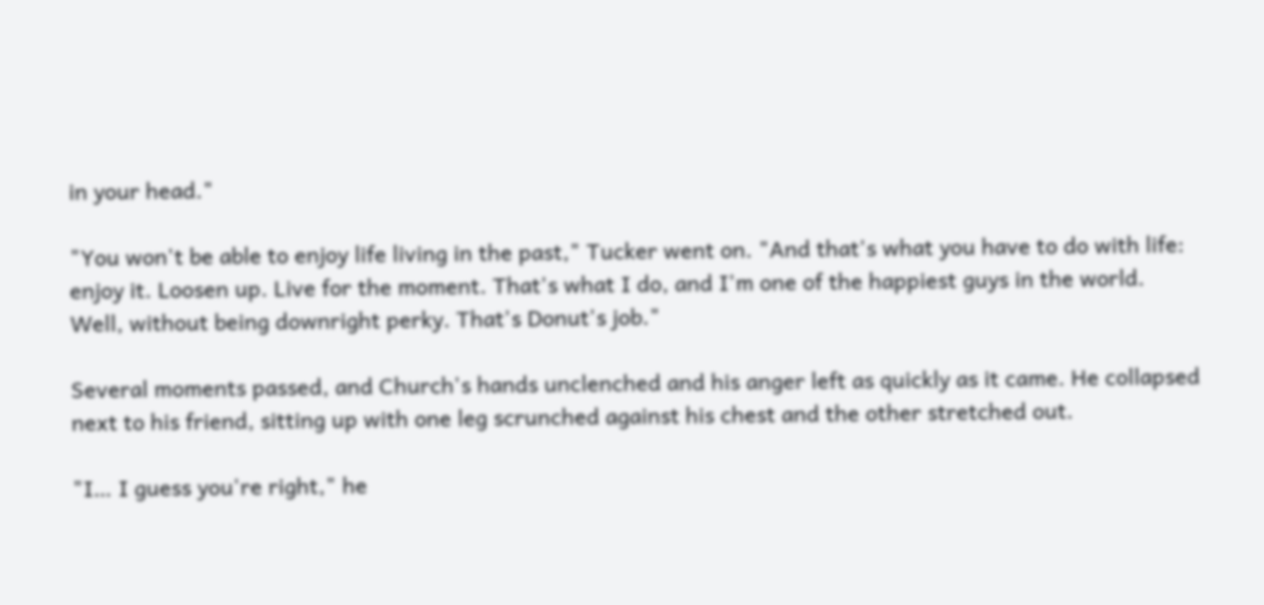in your head."

"You won't be able to enjoy life living in the past," Tucker went on. "And that's what you have to do with life: enjoy it. Loosen up. Live for the moment. That's what I do, and I'm one of the happiest guys in the world. Well, without being downright perky. That's Donut's job."

Several moments passed, and Church's hands unclenched and his anger left as quickly as it came. He collapsed next to his friend, sitting up with one leg scrunched against his chest and the other stretched out.

"I… I guess you're right," he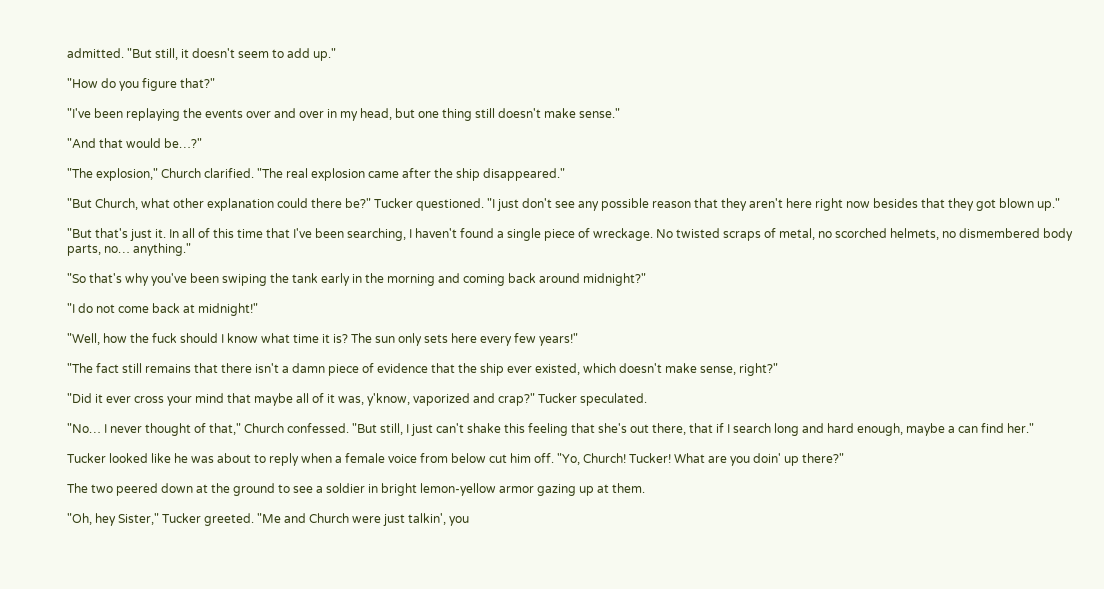admitted. "But still, it doesn't seem to add up."

"How do you figure that?"

"I've been replaying the events over and over in my head, but one thing still doesn't make sense."

"And that would be…?"

"The explosion," Church clarified. "The real explosion came after the ship disappeared."

"But Church, what other explanation could there be?" Tucker questioned. "I just don't see any possible reason that they aren't here right now besides that they got blown up."

"But that's just it. In all of this time that I've been searching, I haven't found a single piece of wreckage. No twisted scraps of metal, no scorched helmets, no dismembered body parts, no… anything."

"So that's why you've been swiping the tank early in the morning and coming back around midnight?"

"I do not come back at midnight!"

"Well, how the fuck should I know what time it is? The sun only sets here every few years!"

"The fact still remains that there isn't a damn piece of evidence that the ship ever existed, which doesn't make sense, right?"

"Did it ever cross your mind that maybe all of it was, y'know, vaporized and crap?" Tucker speculated.

"No… I never thought of that," Church confessed. "But still, I just can't shake this feeling that she's out there, that if I search long and hard enough, maybe a can find her."

Tucker looked like he was about to reply when a female voice from below cut him off. "Yo, Church! Tucker! What are you doin' up there?"

The two peered down at the ground to see a soldier in bright lemon-yellow armor gazing up at them.

"Oh, hey Sister," Tucker greeted. "Me and Church were just talkin', you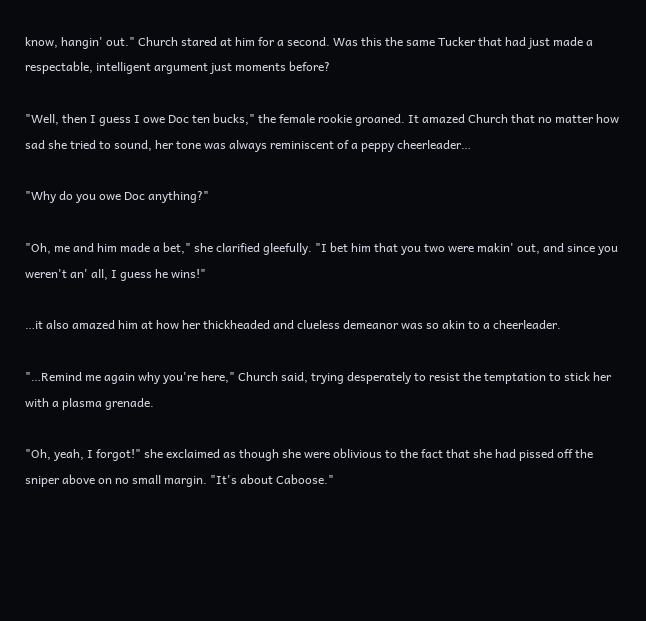know, hangin' out." Church stared at him for a second. Was this the same Tucker that had just made a respectable, intelligent argument just moments before?

"Well, then I guess I owe Doc ten bucks," the female rookie groaned. It amazed Church that no matter how sad she tried to sound, her tone was always reminiscent of a peppy cheerleader…

"Why do you owe Doc anything?"

"Oh, me and him made a bet," she clarified gleefully. "I bet him that you two were makin' out, and since you weren't an' all, I guess he wins!"

…it also amazed him at how her thickheaded and clueless demeanor was so akin to a cheerleader.

"…Remind me again why you're here," Church said, trying desperately to resist the temptation to stick her with a plasma grenade.

"Oh, yeah, I forgot!" she exclaimed as though she were oblivious to the fact that she had pissed off the sniper above on no small margin. "It's about Caboose."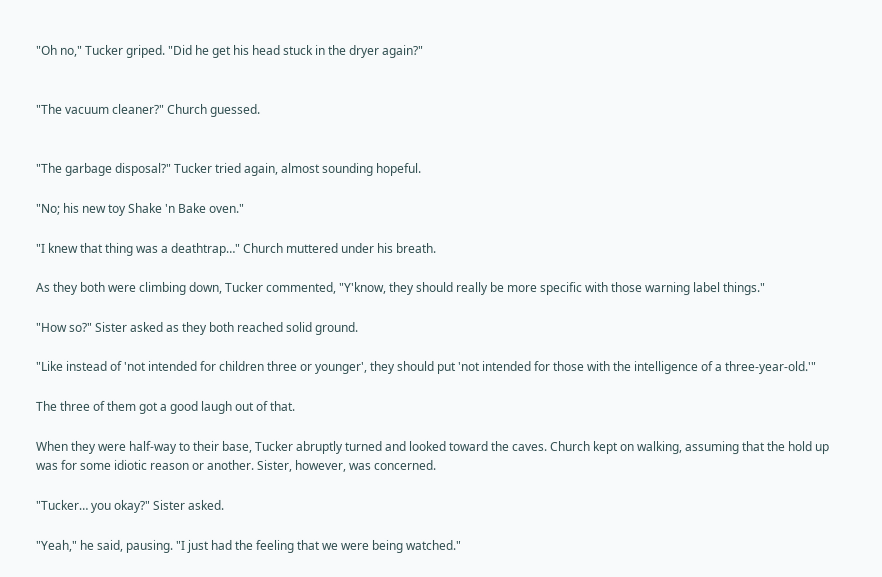"Oh no," Tucker griped. "Did he get his head stuck in the dryer again?"


"The vacuum cleaner?" Church guessed.


"The garbage disposal?" Tucker tried again, almost sounding hopeful.

"No; his new toy Shake 'n Bake oven."

"I knew that thing was a deathtrap…" Church muttered under his breath.

As they both were climbing down, Tucker commented, "Y'know, they should really be more specific with those warning label things."

"How so?" Sister asked as they both reached solid ground.

"Like instead of 'not intended for children three or younger', they should put 'not intended for those with the intelligence of a three-year-old.'"

The three of them got a good laugh out of that.

When they were half-way to their base, Tucker abruptly turned and looked toward the caves. Church kept on walking, assuming that the hold up was for some idiotic reason or another. Sister, however, was concerned.

"Tucker… you okay?" Sister asked.

"Yeah," he said, pausing. "I just had the feeling that we were being watched."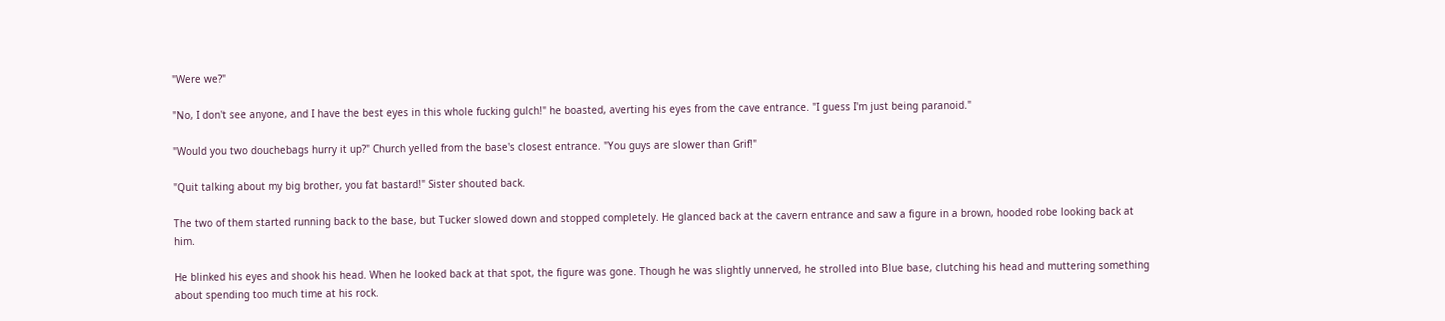"Were we?"

"No, I don't see anyone, and I have the best eyes in this whole fucking gulch!" he boasted, averting his eyes from the cave entrance. "I guess I'm just being paranoid."

"Would you two douchebags hurry it up?" Church yelled from the base's closest entrance. "You guys are slower than Grif!"

"Quit talking about my big brother, you fat bastard!" Sister shouted back.

The two of them started running back to the base, but Tucker slowed down and stopped completely. He glanced back at the cavern entrance and saw a figure in a brown, hooded robe looking back at him.

He blinked his eyes and shook his head. When he looked back at that spot, the figure was gone. Though he was slightly unnerved, he strolled into Blue base, clutching his head and muttering something about spending too much time at his rock.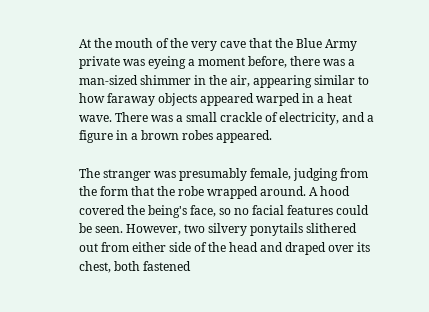At the mouth of the very cave that the Blue Army private was eyeing a moment before, there was a man-sized shimmer in the air, appearing similar to how faraway objects appeared warped in a heat wave. There was a small crackle of electricity, and a figure in a brown robes appeared.

The stranger was presumably female, judging from the form that the robe wrapped around. A hood covered the being's face, so no facial features could be seen. However, two silvery ponytails slithered out from either side of the head and draped over its chest, both fastened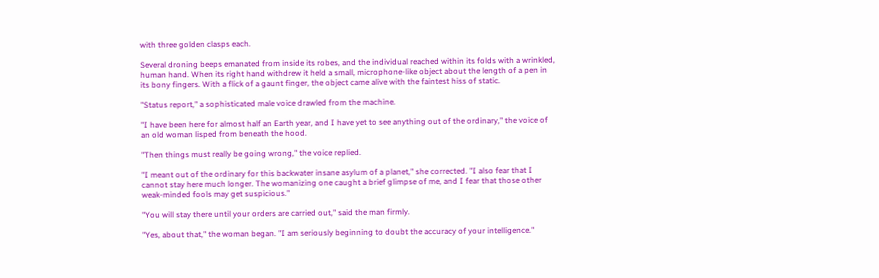with three golden clasps each.

Several droning beeps emanated from inside its robes, and the individual reached within its folds with a wrinkled, human hand. When its right hand withdrew it held a small, microphone-like object about the length of a pen in its bony fingers. With a flick of a gaunt finger, the object came alive with the faintest hiss of static.

"Status report," a sophisticated male voice drawled from the machine.

"I have been here for almost half an Earth year, and I have yet to see anything out of the ordinary," the voice of an old woman lisped from beneath the hood.

"Then things must really be going wrong," the voice replied.

"I meant out of the ordinary for this backwater insane asylum of a planet," she corrected. "I also fear that I cannot stay here much longer. The womanizing one caught a brief glimpse of me, and I fear that those other weak-minded fools may get suspicious."

"You will stay there until your orders are carried out," said the man firmly.

"Yes, about that," the woman began. "I am seriously beginning to doubt the accuracy of your intelligence."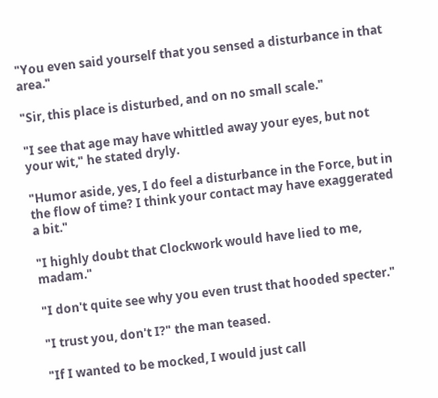"You even said yourself that you sensed a disturbance in that area."

"Sir, this place is disturbed, and on no small scale."

"I see that age may have whittled away your eyes, but not your wit," he stated dryly.

"Humor aside, yes, I do feel a disturbance in the Force, but in the flow of time? I think your contact may have exaggerated a bit."

"I highly doubt that Clockwork would have lied to me, madam."

"I don't quite see why you even trust that hooded specter."

"I trust you, don't I?" the man teased.

"If I wanted to be mocked, I would just call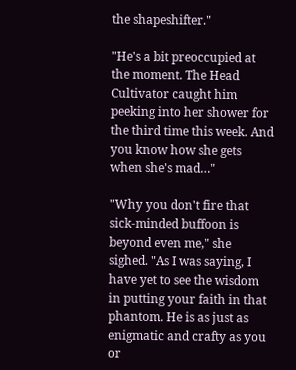the shapeshifter."

"He's a bit preoccupied at the moment. The Head Cultivator caught him peeking into her shower for the third time this week. And you know how she gets when she's mad…"

"Why you don't fire that sick-minded buffoon is beyond even me," she sighed. "As I was saying, I have yet to see the wisdom in putting your faith in that phantom. He is as just as enigmatic and crafty as you or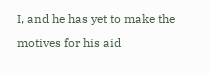I, and he has yet to make the motives for his aid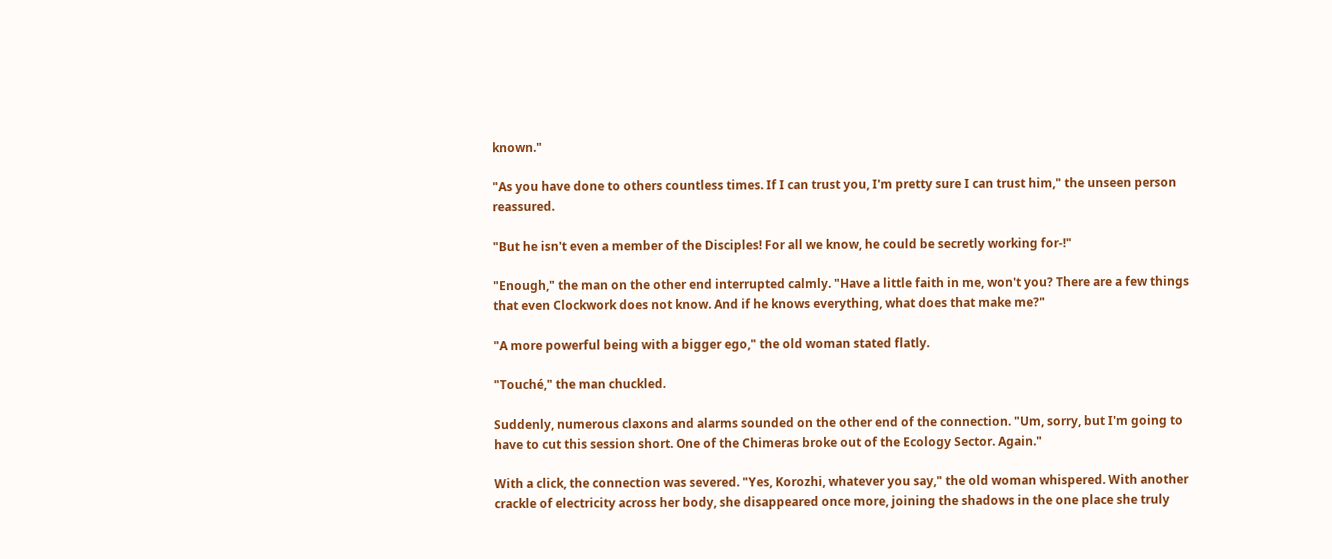known."

"As you have done to others countless times. If I can trust you, I'm pretty sure I can trust him," the unseen person reassured.

"But he isn't even a member of the Disciples! For all we know, he could be secretly working for-!"

"Enough," the man on the other end interrupted calmly. "Have a little faith in me, won't you? There are a few things that even Clockwork does not know. And if he knows everything, what does that make me?"

"A more powerful being with a bigger ego," the old woman stated flatly.

"Touché," the man chuckled.

Suddenly, numerous claxons and alarms sounded on the other end of the connection. "Um, sorry, but I'm going to have to cut this session short. One of the Chimeras broke out of the Ecology Sector. Again."

With a click, the connection was severed. "Yes, Korozhi, whatever you say," the old woman whispered. With another crackle of electricity across her body, she disappeared once more, joining the shadows in the one place she truly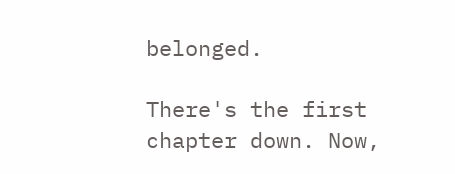belonged.

There's the first chapter down. Now,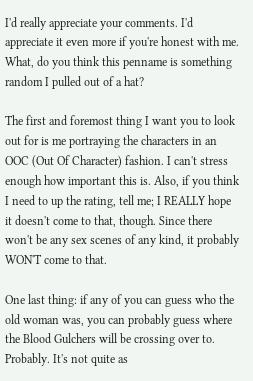I'd really appreciate your comments. I'd appreciate it even more if you're honest with me. What, do you think this penname is something random I pulled out of a hat?

The first and foremost thing I want you to look out for is me portraying the characters in an OOC (Out Of Character) fashion. I can't stress enough how important this is. Also, if you think I need to up the rating, tell me; I REALLY hope it doesn't come to that, though. Since there won't be any sex scenes of any kind, it probably WON'T come to that.

One last thing: if any of you can guess who the old woman was, you can probably guess where the Blood Gulchers will be crossing over to. Probably. It's not quite as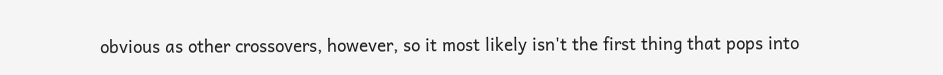obvious as other crossovers, however, so it most likely isn't the first thing that pops into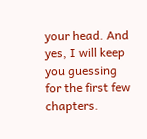your head. And yes, I will keep you guessing for the first few chapters.